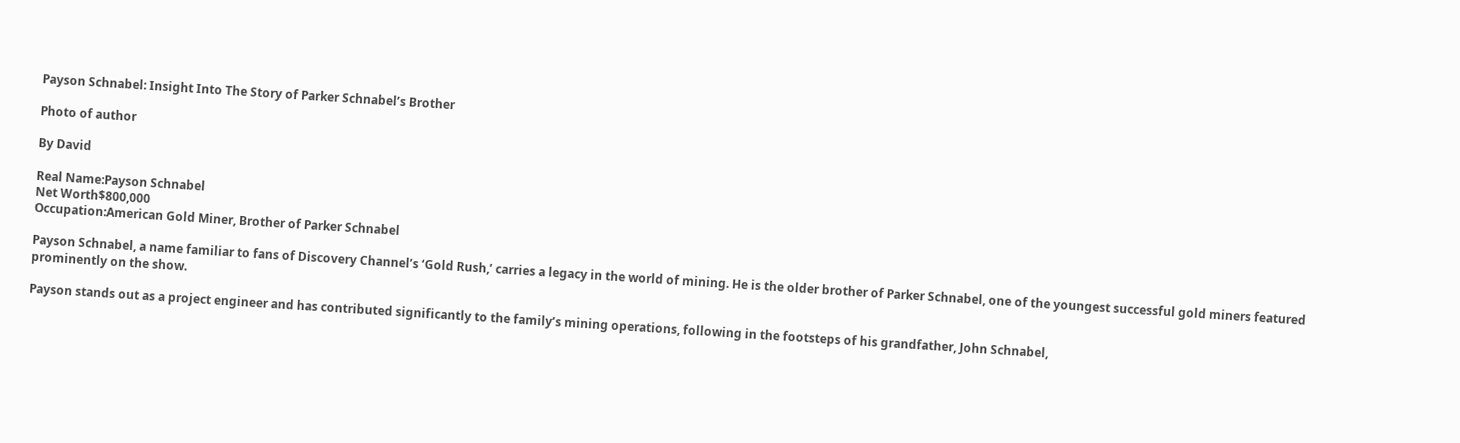Payson Schnabel: Insight Into The Story of Parker Schnabel’s Brother

Photo of author

By David

Real Name:Payson Schnabel
Net Worth$800,000
Occupation:American Gold Miner, Brother of Parker Schnabel

Payson Schnabel, a name familiar to fans of Discovery Channel’s ‘Gold Rush,’ carries a legacy in the world of mining. He is the older brother of Parker Schnabel, one of the youngest successful gold miners featured prominently on the show.

Payson stands out as a project engineer and has contributed significantly to the family’s mining operations, following in the footsteps of his grandfather, John Schnabel,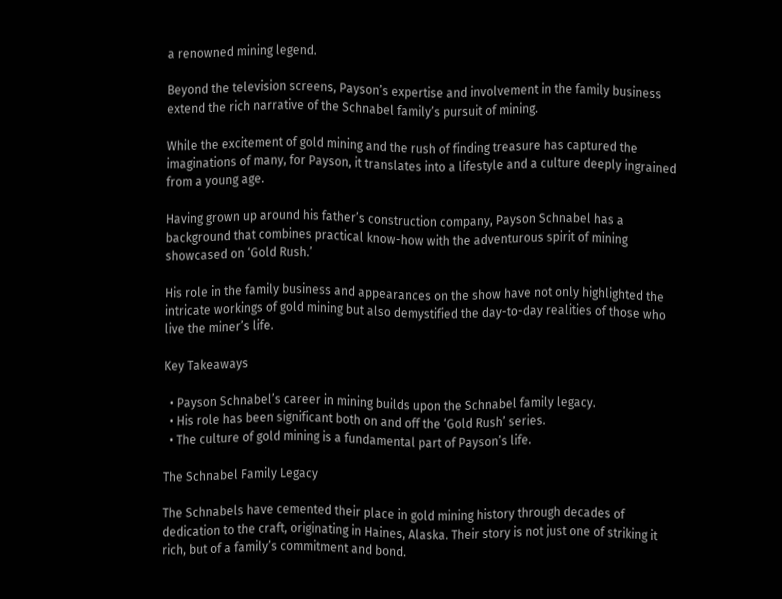a renowned mining legend.

Beyond the television screens, Payson’s expertise and involvement in the family business extend the rich narrative of the Schnabel family’s pursuit of mining.

While the excitement of gold mining and the rush of finding treasure has captured the imaginations of many, for Payson, it translates into a lifestyle and a culture deeply ingrained from a young age.

Having grown up around his father’s construction company, Payson Schnabel has a background that combines practical know-how with the adventurous spirit of mining showcased on ‘Gold Rush.’

His role in the family business and appearances on the show have not only highlighted the intricate workings of gold mining but also demystified the day-to-day realities of those who live the miner’s life.

Key Takeaways

  • Payson Schnabel’s career in mining builds upon the Schnabel family legacy.
  • His role has been significant both on and off the ‘Gold Rush’ series.
  • The culture of gold mining is a fundamental part of Payson’s life.

The Schnabel Family Legacy

The Schnabels have cemented their place in gold mining history through decades of dedication to the craft, originating in Haines, Alaska. Their story is not just one of striking it rich, but of a family’s commitment and bond.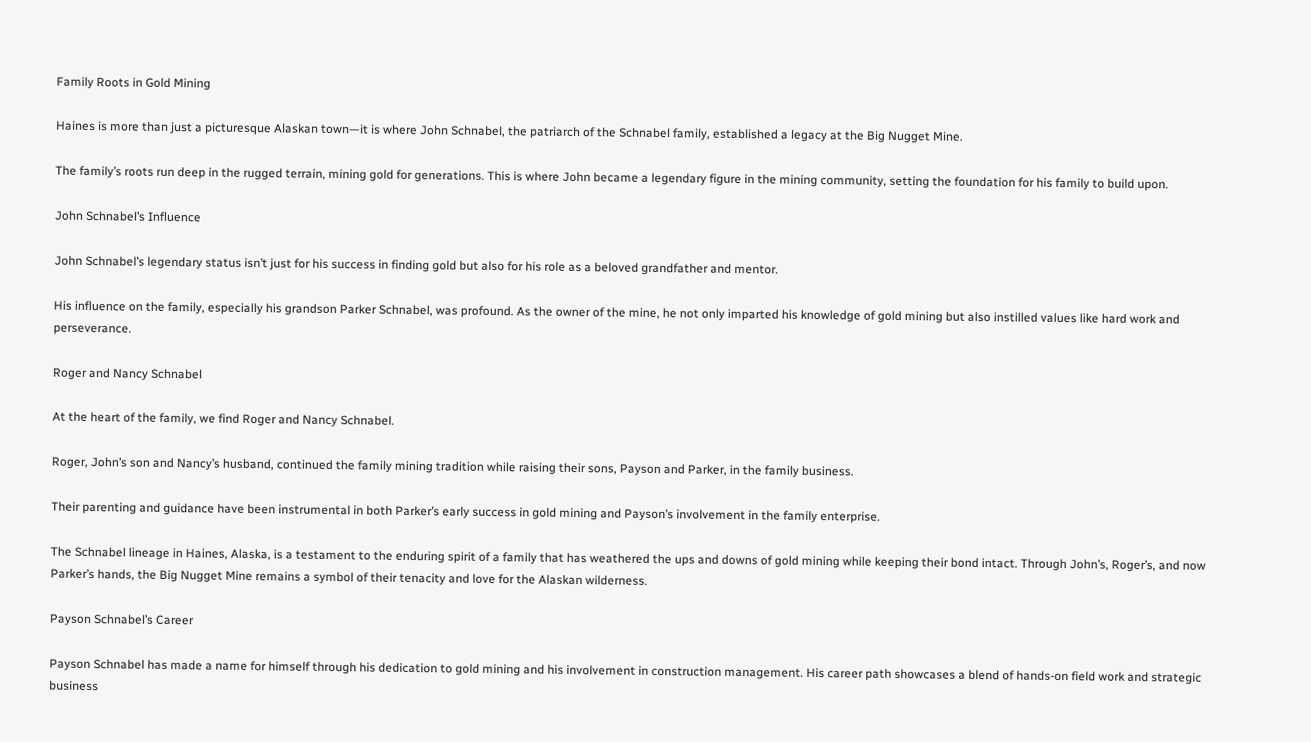Family Roots in Gold Mining

Haines is more than just a picturesque Alaskan town—it is where John Schnabel, the patriarch of the Schnabel family, established a legacy at the Big Nugget Mine.

The family’s roots run deep in the rugged terrain, mining gold for generations. This is where John became a legendary figure in the mining community, setting the foundation for his family to build upon.

John Schnabel’s Influence

John Schnabel’s legendary status isn’t just for his success in finding gold but also for his role as a beloved grandfather and mentor.

His influence on the family, especially his grandson Parker Schnabel, was profound. As the owner of the mine, he not only imparted his knowledge of gold mining but also instilled values like hard work and perseverance.

Roger and Nancy Schnabel

At the heart of the family, we find Roger and Nancy Schnabel.

Roger, John’s son and Nancy’s husband, continued the family mining tradition while raising their sons, Payson and Parker, in the family business.

Their parenting and guidance have been instrumental in both Parker’s early success in gold mining and Payson’s involvement in the family enterprise.

The Schnabel lineage in Haines, Alaska, is a testament to the enduring spirit of a family that has weathered the ups and downs of gold mining while keeping their bond intact. Through John’s, Roger’s, and now Parker’s hands, the Big Nugget Mine remains a symbol of their tenacity and love for the Alaskan wilderness.

Payson Schnabel’s Career

Payson Schnabel has made a name for himself through his dedication to gold mining and his involvement in construction management. His career path showcases a blend of hands-on field work and strategic business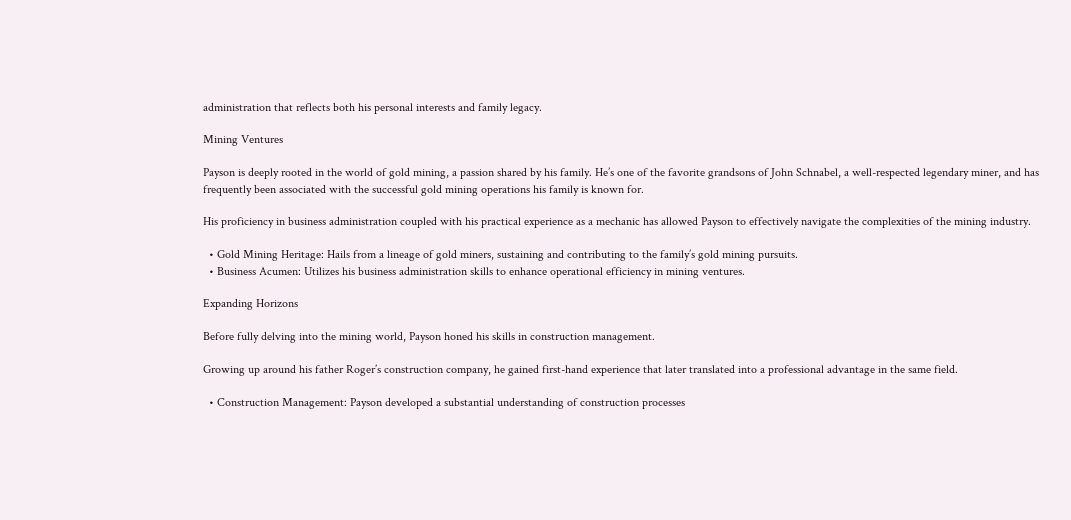administration that reflects both his personal interests and family legacy.

Mining Ventures

Payson is deeply rooted in the world of gold mining, a passion shared by his family. He’s one of the favorite grandsons of John Schnabel, a well-respected legendary miner, and has frequently been associated with the successful gold mining operations his family is known for.

His proficiency in business administration coupled with his practical experience as a mechanic has allowed Payson to effectively navigate the complexities of the mining industry.

  • Gold Mining Heritage: Hails from a lineage of gold miners, sustaining and contributing to the family’s gold mining pursuits.
  • Business Acumen: Utilizes his business administration skills to enhance operational efficiency in mining ventures.

Expanding Horizons

Before fully delving into the mining world, Payson honed his skills in construction management.

Growing up around his father Roger’s construction company, he gained first-hand experience that later translated into a professional advantage in the same field.

  • Construction Management: Payson developed a substantial understanding of construction processes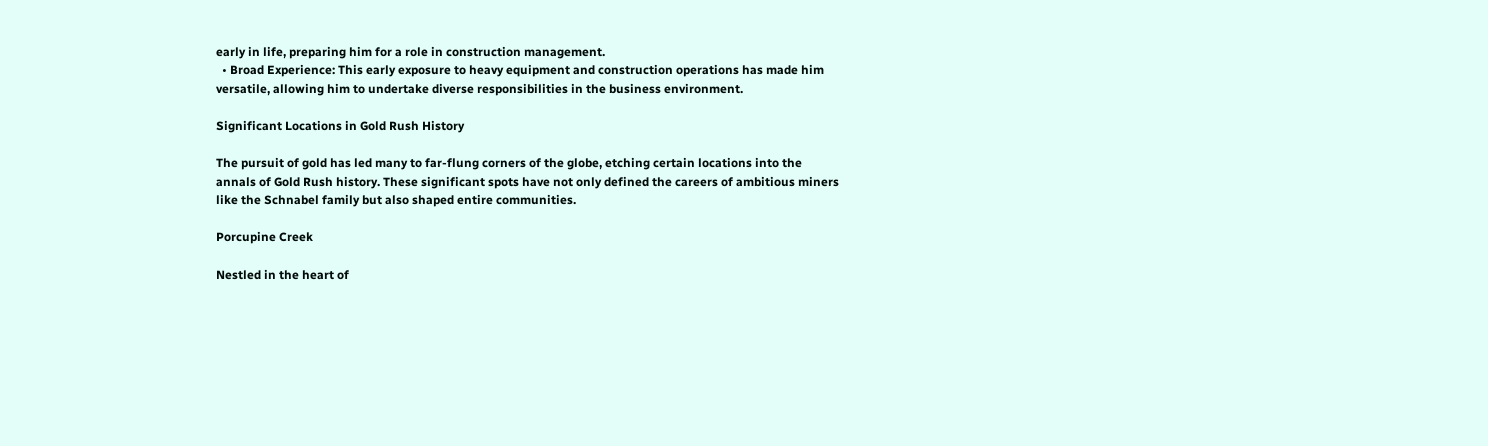early in life, preparing him for a role in construction management.
  • Broad Experience: This early exposure to heavy equipment and construction operations has made him versatile, allowing him to undertake diverse responsibilities in the business environment.

Significant Locations in Gold Rush History

The pursuit of gold has led many to far-flung corners of the globe, etching certain locations into the annals of Gold Rush history. These significant spots have not only defined the careers of ambitious miners like the Schnabel family but also shaped entire communities.

Porcupine Creek

Nestled in the heart of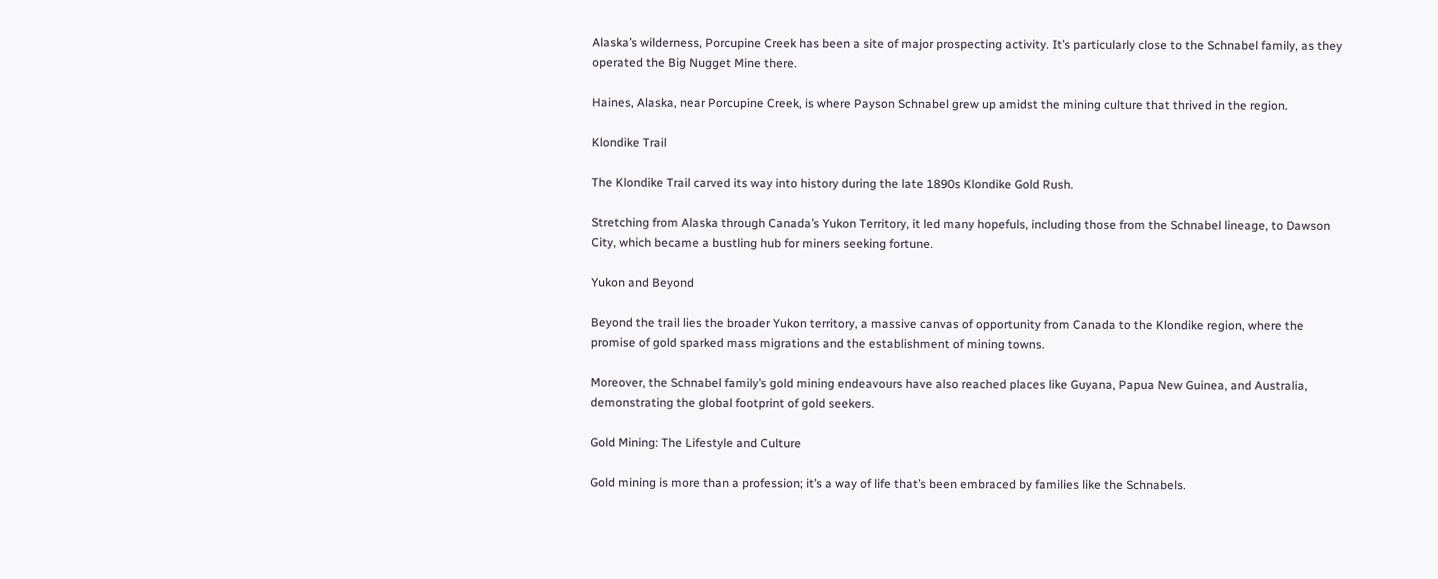Alaska’s wilderness, Porcupine Creek has been a site of major prospecting activity. It’s particularly close to the Schnabel family, as they operated the Big Nugget Mine there.

Haines, Alaska, near Porcupine Creek, is where Payson Schnabel grew up amidst the mining culture that thrived in the region.

Klondike Trail

The Klondike Trail carved its way into history during the late 1890s Klondike Gold Rush.

Stretching from Alaska through Canada’s Yukon Territory, it led many hopefuls, including those from the Schnabel lineage, to Dawson City, which became a bustling hub for miners seeking fortune.

Yukon and Beyond

Beyond the trail lies the broader Yukon territory, a massive canvas of opportunity from Canada to the Klondike region, where the promise of gold sparked mass migrations and the establishment of mining towns.

Moreover, the Schnabel family’s gold mining endeavours have also reached places like Guyana, Papua New Guinea, and Australia, demonstrating the global footprint of gold seekers.

Gold Mining: The Lifestyle and Culture

Gold mining is more than a profession; it’s a way of life that’s been embraced by families like the Schnabels.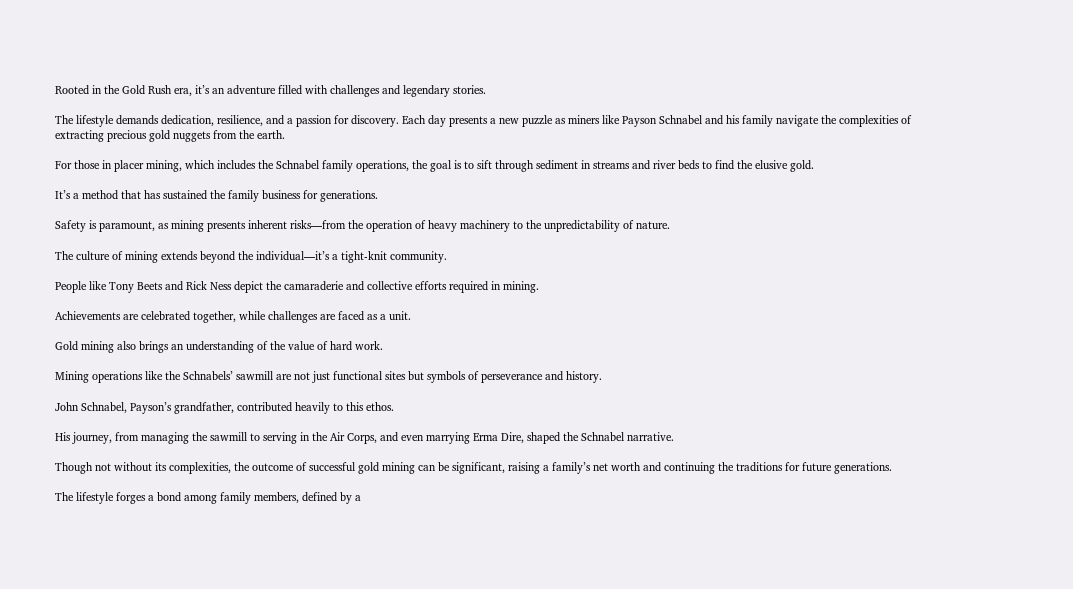Rooted in the Gold Rush era, it’s an adventure filled with challenges and legendary stories.

The lifestyle demands dedication, resilience, and a passion for discovery. Each day presents a new puzzle as miners like Payson Schnabel and his family navigate the complexities of extracting precious gold nuggets from the earth.

For those in placer mining, which includes the Schnabel family operations, the goal is to sift through sediment in streams and river beds to find the elusive gold.

It’s a method that has sustained the family business for generations.

Safety is paramount, as mining presents inherent risks—from the operation of heavy machinery to the unpredictability of nature.

The culture of mining extends beyond the individual—it’s a tight-knit community.

People like Tony Beets and Rick Ness depict the camaraderie and collective efforts required in mining.

Achievements are celebrated together, while challenges are faced as a unit.

Gold mining also brings an understanding of the value of hard work.

Mining operations like the Schnabels’ sawmill are not just functional sites but symbols of perseverance and history.

John Schnabel, Payson’s grandfather, contributed heavily to this ethos.

His journey, from managing the sawmill to serving in the Air Corps, and even marrying Erma Dire, shaped the Schnabel narrative.

Though not without its complexities, the outcome of successful gold mining can be significant, raising a family’s net worth and continuing the traditions for future generations.

The lifestyle forges a bond among family members, defined by a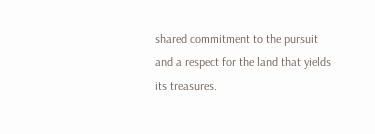shared commitment to the pursuit and a respect for the land that yields its treasures.